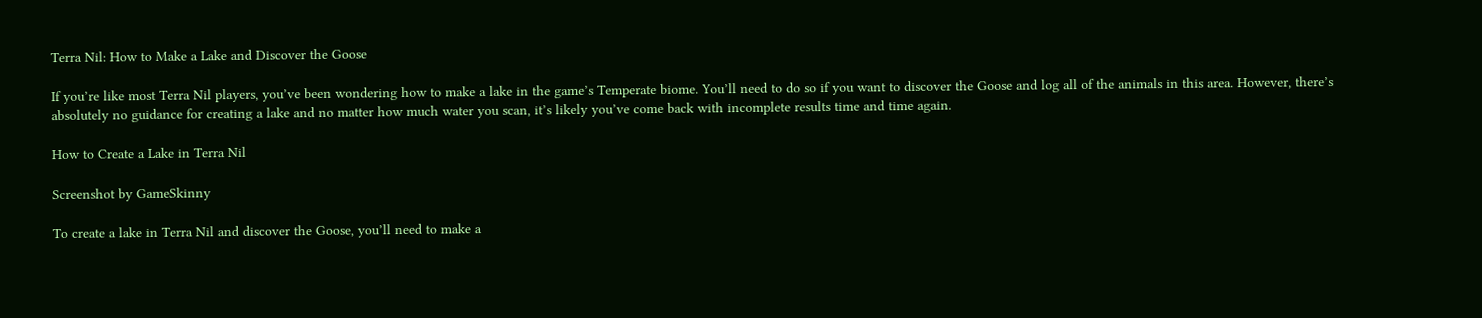Terra Nil: How to Make a Lake and Discover the Goose

If you’re like most Terra Nil players, you’ve been wondering how to make a lake in the game’s Temperate biome. You’ll need to do so if you want to discover the Goose and log all of the animals in this area. However, there’s absolutely no guidance for creating a lake and no matter how much water you scan, it’s likely you’ve come back with incomplete results time and time again.

How to Create a Lake in Terra Nil

Screenshot by GameSkinny

To create a lake in Terra Nil and discover the Goose, you’ll need to make a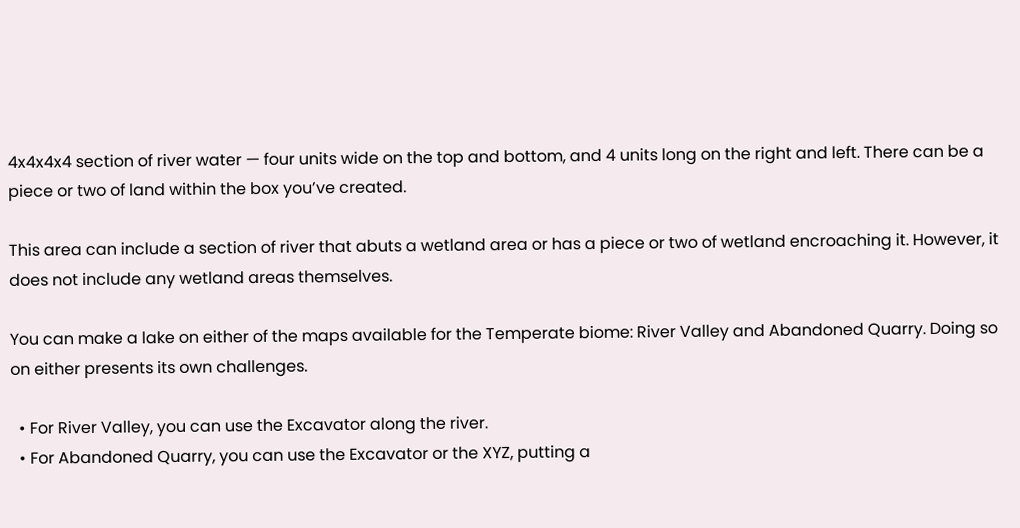4x4x4x4 section of river water — four units wide on the top and bottom, and 4 units long on the right and left. There can be a piece or two of land within the box you’ve created.

This area can include a section of river that abuts a wetland area or has a piece or two of wetland encroaching it. However, it does not include any wetland areas themselves.

You can make a lake on either of the maps available for the Temperate biome: River Valley and Abandoned Quarry. Doing so on either presents its own challenges.

  • For River Valley, you can use the Excavator along the river.
  • For Abandoned Quarry, you can use the Excavator or the XYZ, putting a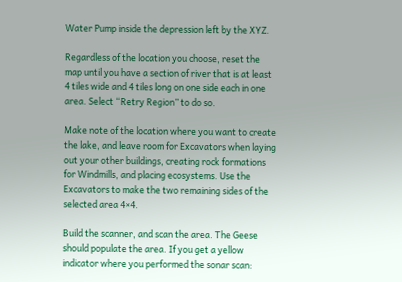Water Pump inside the depression left by the XYZ.

Regardless of the location you choose, reset the map until you have a section of river that is at least 4 tiles wide and 4 tiles long on one side each in one area. Select “Retry Region” to do so.

Make note of the location where you want to create the lake, and leave room for Excavators when laying out your other buildings, creating rock formations for Windmills, and placing ecosystems. Use the Excavators to make the two remaining sides of the selected area 4×4.

Build the scanner, and scan the area. The Geese should populate the area. If you get a yellow indicator where you performed the sonar scan: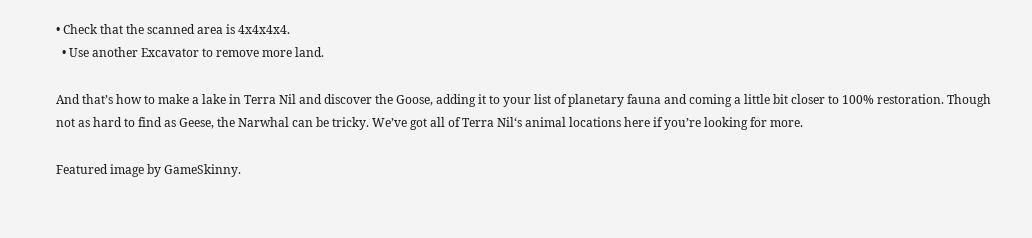• Check that the scanned area is 4x4x4x4.
  • Use another Excavator to remove more land.

And that’s how to make a lake in Terra Nil and discover the Goose, adding it to your list of planetary fauna and coming a little bit closer to 100% restoration. Though not as hard to find as Geese, the Narwhal can be tricky. We’ve got all of Terra Nil‘s animal locations here if you’re looking for more.

Featured image by GameSkinny.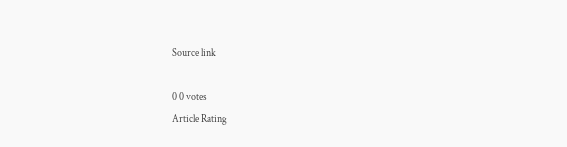Source link

0 0 votes
Article Rating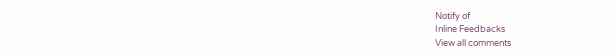Notify of
Inline Feedbacks
View all comments